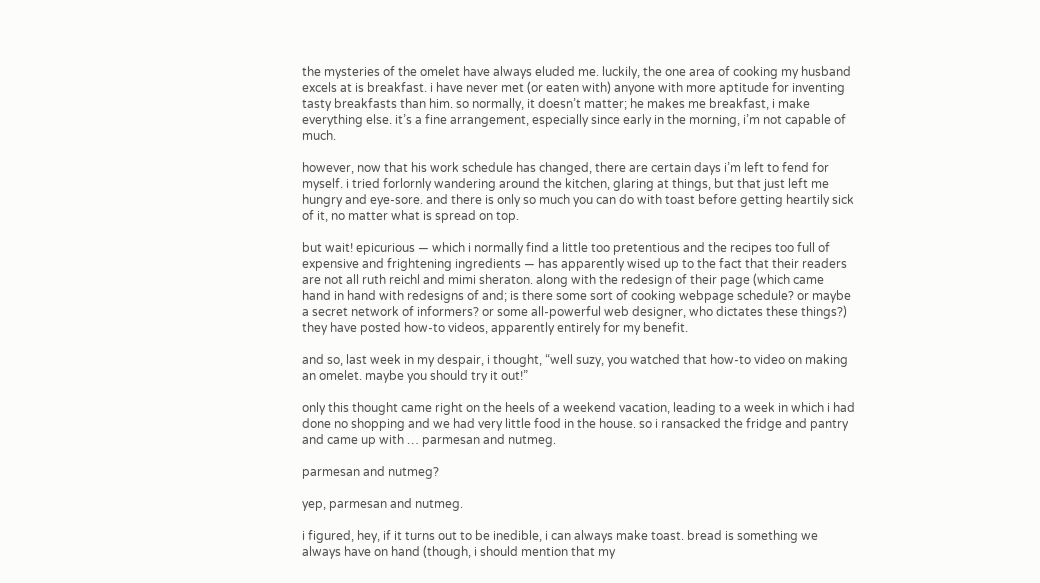the mysteries of the omelet have always eluded me. luckily, the one area of cooking my husband excels at is breakfast. i have never met (or eaten with) anyone with more aptitude for inventing tasty breakfasts than him. so normally, it doesn’t matter; he makes me breakfast, i make everything else. it’s a fine arrangement, especially since early in the morning, i’m not capable of much.

however, now that his work schedule has changed, there are certain days i’m left to fend for myself. i tried forlornly wandering around the kitchen, glaring at things, but that just left me hungry and eye-sore. and there is only so much you can do with toast before getting heartily sick of it, no matter what is spread on top.

but wait! epicurious — which i normally find a little too pretentious and the recipes too full of expensive and frightening ingredients — has apparently wised up to the fact that their readers are not all ruth reichl and mimi sheraton. along with the redesign of their page (which came hand in hand with redesigns of and; is there some sort of cooking webpage schedule? or maybe a secret network of informers? or some all-powerful web designer, who dictates these things?) they have posted how-to videos, apparently entirely for my benefit.

and so, last week in my despair, i thought, “well suzy, you watched that how-to video on making an omelet. maybe you should try it out!”

only this thought came right on the heels of a weekend vacation, leading to a week in which i had done no shopping and we had very little food in the house. so i ransacked the fridge and pantry and came up with … parmesan and nutmeg.

parmesan and nutmeg?

yep, parmesan and nutmeg.

i figured, hey, if it turns out to be inedible, i can always make toast. bread is something we always have on hand (though, i should mention that my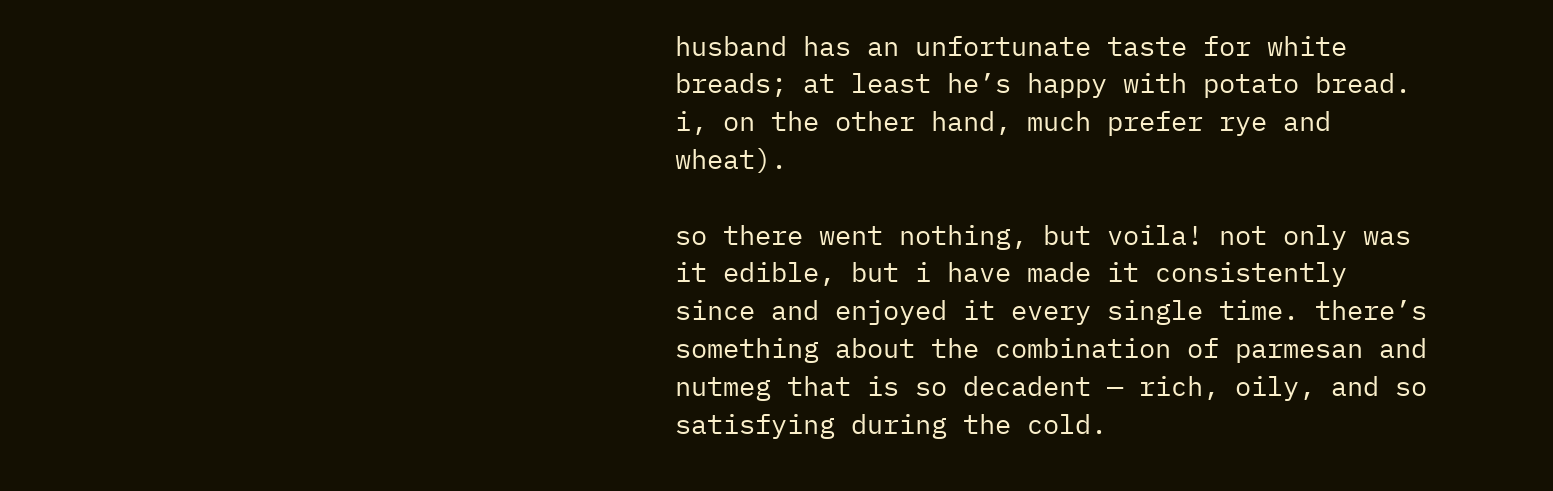husband has an unfortunate taste for white breads; at least he’s happy with potato bread. i, on the other hand, much prefer rye and wheat).

so there went nothing, but voila! not only was it edible, but i have made it consistently since and enjoyed it every single time. there’s something about the combination of parmesan and nutmeg that is so decadent — rich, oily, and so satisfying during the cold.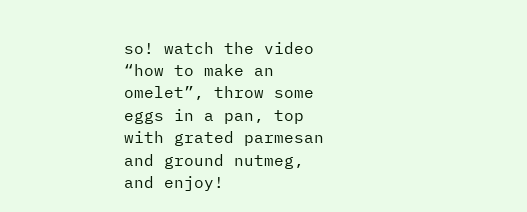so! watch the video “how to make an omelet”, throw some eggs in a pan, top with grated parmesan and ground nutmeg, and enjoy!